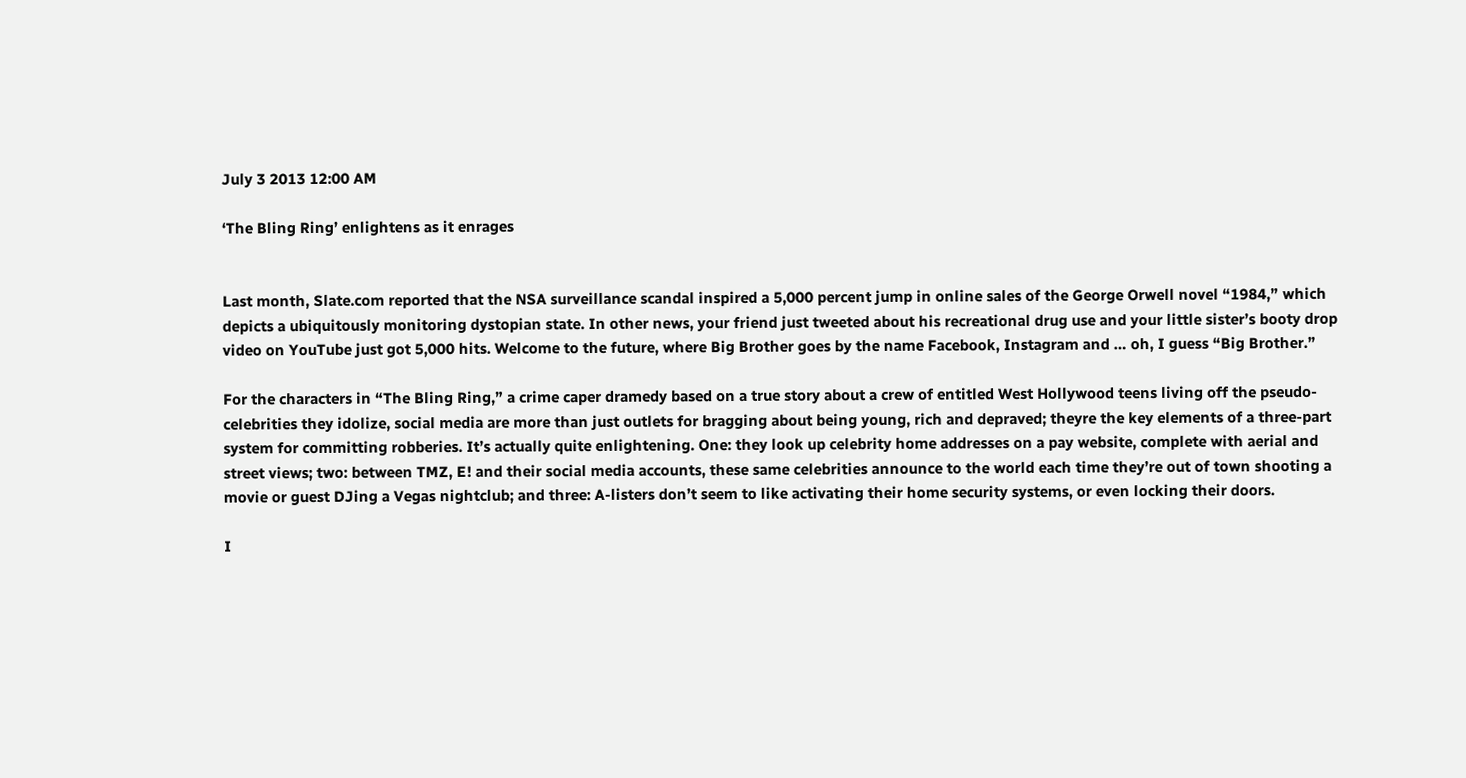July 3 2013 12:00 AM

‘The Bling Ring’ enlightens as it enrages


Last month, Slate.com reported that the NSA surveillance scandal inspired a 5,000 percent jump in online sales of the George Orwell novel “1984,” which depicts a ubiquitously monitoring dystopian state. In other news, your friend just tweeted about his recreational drug use and your little sister’s booty drop video on YouTube just got 5,000 hits. Welcome to the future, where Big Brother goes by the name Facebook, Instagram and … oh, I guess “Big Brother.”

For the characters in “The Bling Ring,” a crime caper dramedy based on a true story about a crew of entitled West Hollywood teens living off the pseudo-celebrities they idolize, social media are more than just outlets for bragging about being young, rich and depraved; theyre the key elements of a three-part system for committing robberies. It’s actually quite enlightening. One: they look up celebrity home addresses on a pay website, complete with aerial and street views; two: between TMZ, E! and their social media accounts, these same celebrities announce to the world each time they’re out of town shooting a movie or guest DJing a Vegas nightclub; and three: A-listers don’t seem to like activating their home security systems, or even locking their doors.

I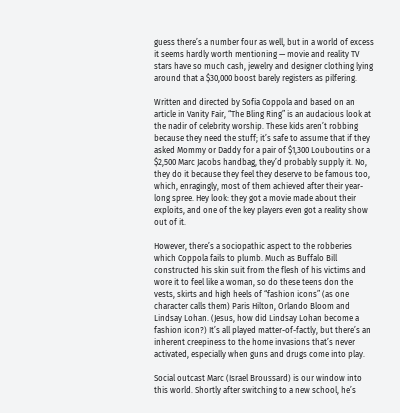guess there’s a number four as well, but in a world of excess it seems hardly worth mentioning — movie and reality TV stars have so much cash, jewelry and designer clothing lying around that a $30,000 boost barely registers as pilfering.

Written and directed by Sofia Coppola and based on an article in Vanity Fair, “The Bling Ring” is an audacious look at the nadir of celebrity worship. These kids aren’t robbing because they need the stuff; it’s safe to assume that if they asked Mommy or Daddy for a pair of $1,300 Louboutins or a $2,500 Marc Jacobs handbag, they’d probably supply it. No, they do it because they feel they deserve to be famous too, which, enragingly, most of them achieved after their year-long spree. Hey look: they got a movie made about their exploits, and one of the key players even got a reality show out of it.

However, there’s a sociopathic aspect to the robberies which Coppola fails to plumb. Much as Buffalo Bill constructed his skin suit from the flesh of his victims and wore it to feel like a woman, so do these teens don the vests, skirts and high heels of “fashion icons” (as one character calls them) Paris Hilton, Orlando Bloom and Lindsay Lohan. (Jesus, how did Lindsay Lohan become a fashion icon?) It’s all played matter-of-factly, but there’s an inherent creepiness to the home invasions that’s never activated, especially when guns and drugs come into play.

Social outcast Marc (Israel Broussard) is our window into this world. Shortly after switching to a new school, he’s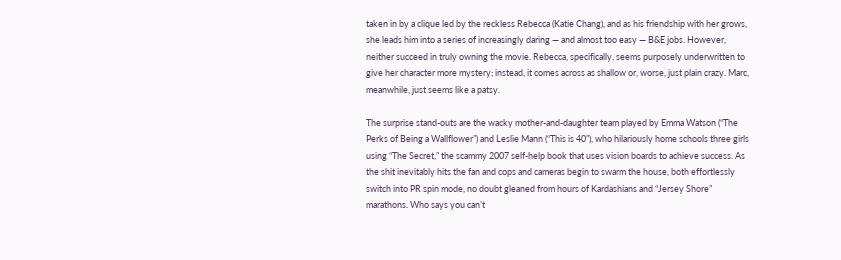taken in by a clique led by the reckless Rebecca (Katie Chang), and as his friendship with her grows, she leads him into a series of increasingly daring — and almost too easy — B&E jobs. However, neither succeed in truly owning the movie. Rebecca, specifically, seems purposely underwritten to give her character more mystery; instead, it comes across as shallow or, worse, just plain crazy. Marc, meanwhile, just seems like a patsy.

The surprise stand-outs are the wacky mother-and-daughter team played by Emma Watson (“The Perks of Being a Wallflower”) and Leslie Mann (“This is 40”), who hilariously home schools three girls using “The Secret,” the scammy 2007 self-help book that uses vision boards to achieve success. As the shit inevitably hits the fan and cops and cameras begin to swarm the house, both effortlessly switch into PR spin mode, no doubt gleaned from hours of Kardashians and “Jersey Shore” marathons. Who says you can’t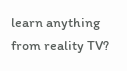learn anything from reality TV?